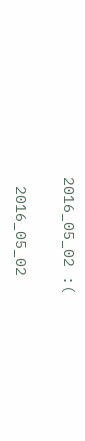2016_05_02 :(

 2016_05_02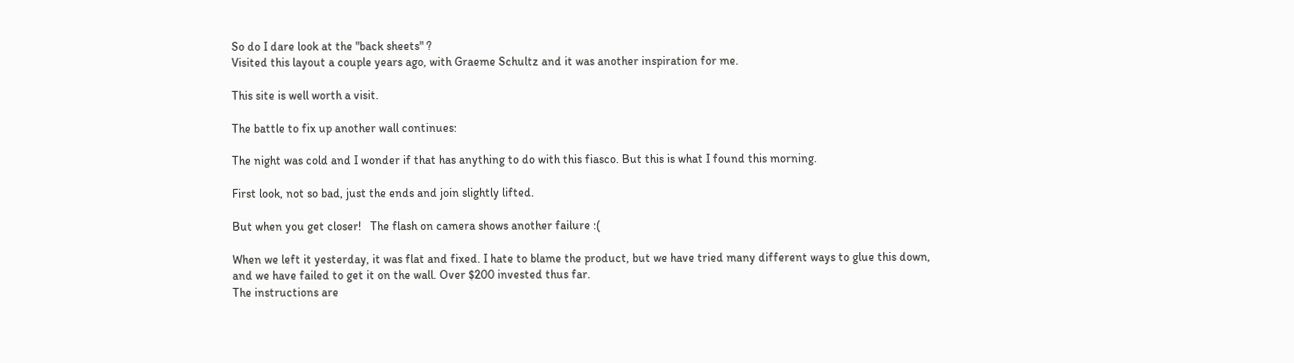So do I dare look at the "back sheets" ?
Visited this layout a couple years ago, with Graeme Schultz and it was another inspiration for me.

This site is well worth a visit.

The battle to fix up another wall continues:

The night was cold and I wonder if that has anything to do with this fiasco. But this is what I found this morning.

First look, not so bad, just the ends and join slightly lifted.

But when you get closer!   The flash on camera shows another failure :(

When we left it yesterday, it was flat and fixed. I hate to blame the product, but we have tried many different ways to glue this down, and we have failed to get it on the wall. Over $200 invested thus far.
The instructions are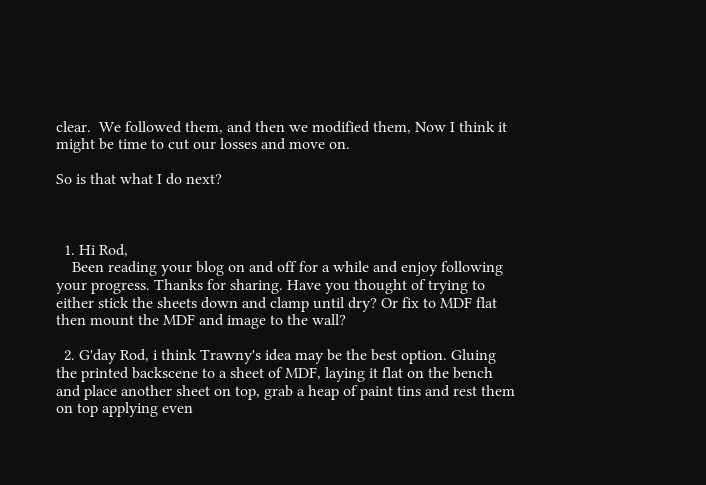clear.  We followed them, and then we modified them, Now I think it might be time to cut our losses and move on.

So is that what I do next?



  1. Hi Rod,
    Been reading your blog on and off for a while and enjoy following your progress. Thanks for sharing. Have you thought of trying to either stick the sheets down and clamp until dry? Or fix to MDF flat then mount the MDF and image to the wall?

  2. G'day Rod, i think Trawny's idea may be the best option. Gluing the printed backscene to a sheet of MDF, laying it flat on the bench and place another sheet on top, grab a heap of paint tins and rest them on top applying even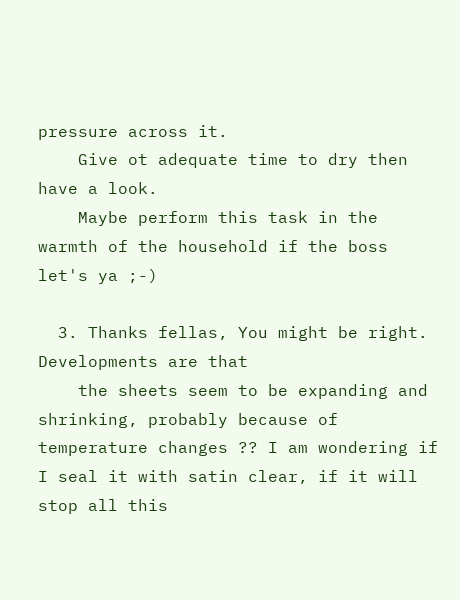pressure across it.
    Give ot adequate time to dry then have a look.
    Maybe perform this task in the warmth of the household if the boss let's ya ;-)

  3. Thanks fellas, You might be right. Developments are that
    the sheets seem to be expanding and shrinking, probably because of temperature changes ?? I am wondering if I seal it with satin clear, if it will stop all this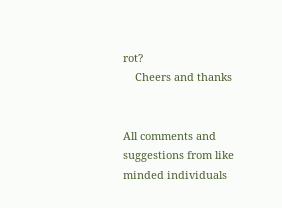rot?
    Cheers and thanks


All comments and suggestions from like minded individuals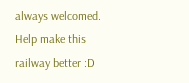always welcomed. Help make this railway better :D